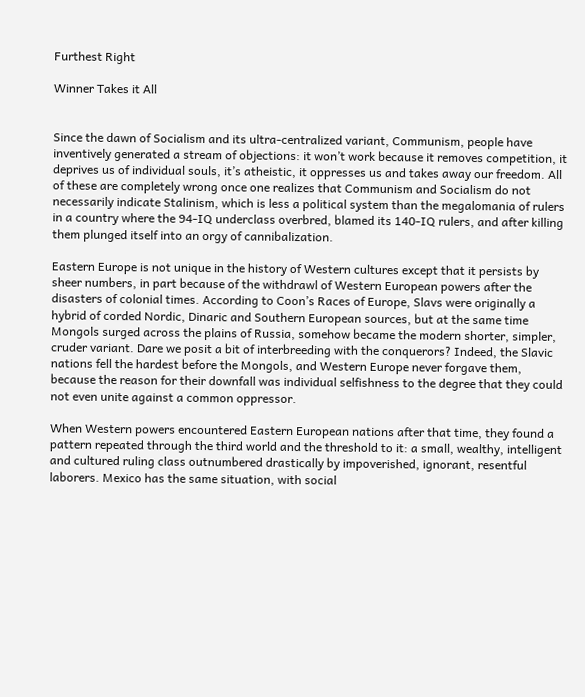Furthest Right

Winner Takes it All


Since the dawn of Socialism and its ultra-centralized variant, Communism, people have inventively generated a stream of objections: it won’t work because it removes competition, it deprives us of individual souls, it’s atheistic, it oppresses us and takes away our freedom. All of these are completely wrong once one realizes that Communism and Socialism do not necessarily indicate Stalinism, which is less a political system than the megalomania of rulers in a country where the 94-IQ underclass overbred, blamed its 140-IQ rulers, and after killing them plunged itself into an orgy of cannibalization.

Eastern Europe is not unique in the history of Western cultures except that it persists by sheer numbers, in part because of the withdrawl of Western European powers after the disasters of colonial times. According to Coon’s Races of Europe, Slavs were originally a hybrid of corded Nordic, Dinaric and Southern European sources, but at the same time Mongols surged across the plains of Russia, somehow became the modern shorter, simpler, cruder variant. Dare we posit a bit of interbreeding with the conquerors? Indeed, the Slavic nations fell the hardest before the Mongols, and Western Europe never forgave them, because the reason for their downfall was individual selfishness to the degree that they could not even unite against a common oppressor.

When Western powers encountered Eastern European nations after that time, they found a pattern repeated through the third world and the threshold to it: a small, wealthy, intelligent and cultured ruling class outnumbered drastically by impoverished, ignorant, resentful laborers. Mexico has the same situation, with social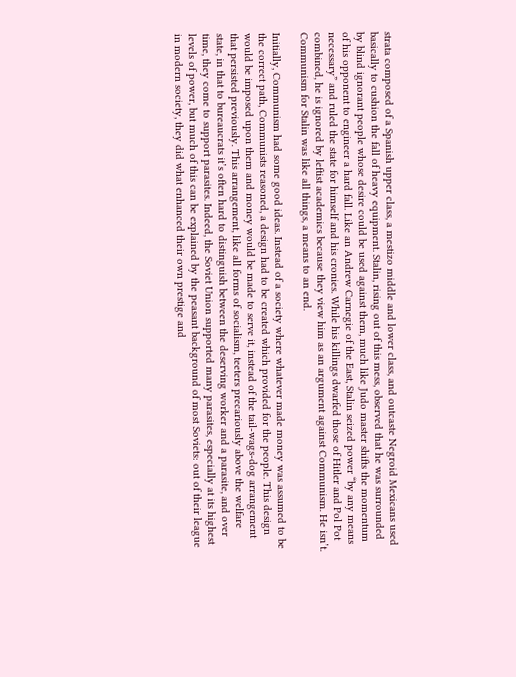strata composed of a Spanish upper class, a mestizo middle and lower class, and outcaste Negroid Mexicans used basically to cushion the fall of heavy equipment. Stalin, rising out of this mess, observed that he was surrounded by blind ignorant people whose desire could be used against them, much like Judo master shifts the momentum of his opponent to engineer a hard fall. Like an Andrew Carnegie of the East, Stalin seized power “by any means necessary” and ruled the state for himself and his cronies. While his killings dwarfed those of Hitler and Pol Pot combined, he is ignored by leftist academics because they view him as an argument against Communism. He isn’t. Communism for Stalin was like all things, a means to an end.

Initially, Communism had some good ideas. Instead of a society where whatever made money was assumed to be the correct path, Communists reasoned, a design had to be created which provided for the people. This design would be imposed upon them and money would be made to serve it, instead of the tail-wags-dog arrangement that persisted previously. This arrangement, like all forms of socialism, teeters precariously above the welfare state, in that to bureaucrats it’s often hard to distinguish between the deserving worker and a parasite, and over time, they come to support parasites. Indeed, the Soviet Union supported many parasites, especially at its highest levels of power, but much of this can be explained by the peasant background of most Soviets: out of their league in modern society, they did what enhanced their own prestige and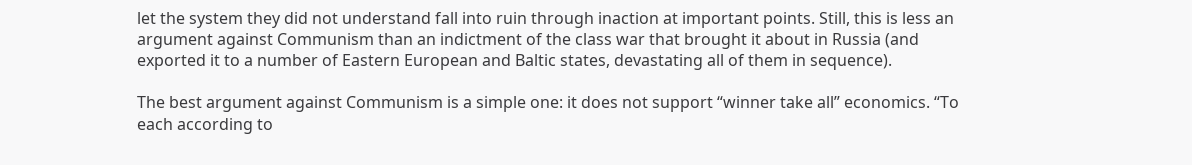let the system they did not understand fall into ruin through inaction at important points. Still, this is less an argument against Communism than an indictment of the class war that brought it about in Russia (and exported it to a number of Eastern European and Baltic states, devastating all of them in sequence).

The best argument against Communism is a simple one: it does not support “winner take all” economics. “To each according to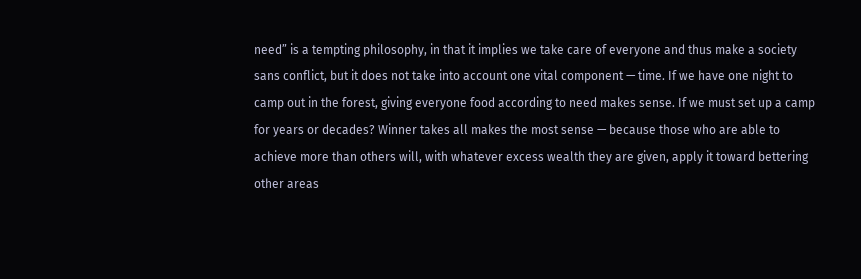need” is a tempting philosophy, in that it implies we take care of everyone and thus make a society sans conflict, but it does not take into account one vital component — time. If we have one night to camp out in the forest, giving everyone food according to need makes sense. If we must set up a camp for years or decades? Winner takes all makes the most sense — because those who are able to achieve more than others will, with whatever excess wealth they are given, apply it toward bettering other areas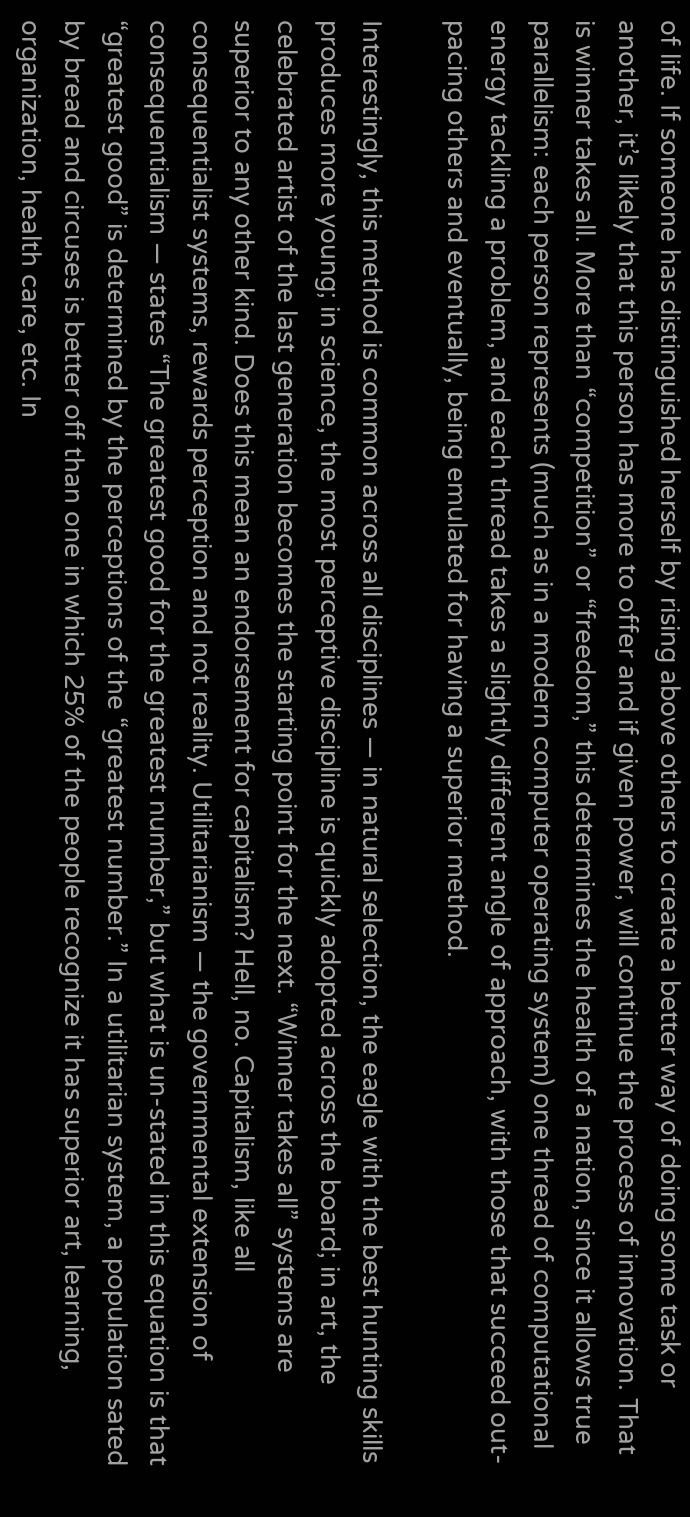of life. If someone has distinguished herself by rising above others to create a better way of doing some task or another, it’s likely that this person has more to offer and if given power, will continue the process of innovation. That is winner takes all. More than “competition” or “freedom,” this determines the health of a nation, since it allows true parallelism: each person represents (much as in a modern computer operating system) one thread of computational energy tackling a problem, and each thread takes a slightly different angle of approach, with those that succeed out-pacing others and eventually, being emulated for having a superior method.

Interestingly, this method is common across all disciplines — in natural selection, the eagle with the best hunting skills produces more young; in science, the most perceptive discipline is quickly adopted across the board; in art, the celebrated artist of the last generation becomes the starting point for the next. “Winner takes all” systems are superior to any other kind. Does this mean an endorsement for capitalism? Hell, no. Capitalism, like all consequentialist systems, rewards perception and not reality. Utilitarianism — the governmental extension of consequentialism — states “The greatest good for the greatest number,” but what is un-stated in this equation is that “greatest good” is determined by the perceptions of the “greatest number.” In a utilitarian system, a population sated by bread and circuses is better off than one in which 25% of the people recognize it has superior art, learning, organization, health care, etc. In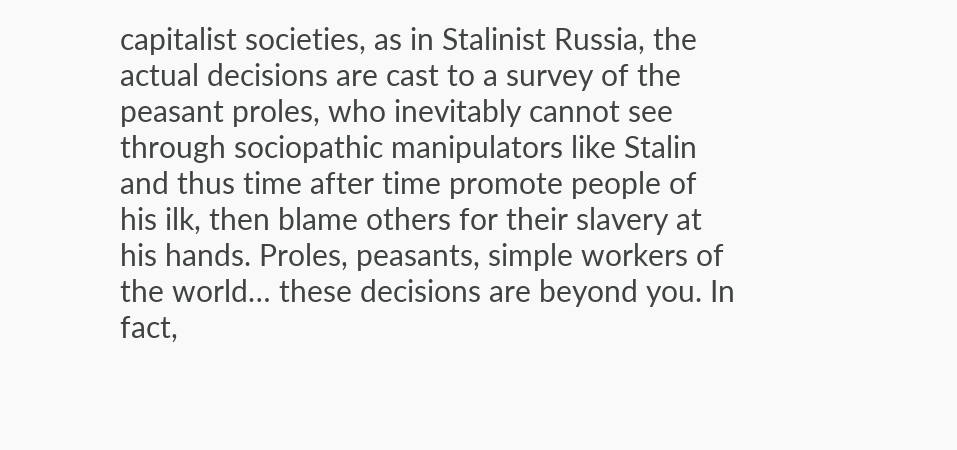capitalist societies, as in Stalinist Russia, the actual decisions are cast to a survey of the peasant proles, who inevitably cannot see through sociopathic manipulators like Stalin and thus time after time promote people of his ilk, then blame others for their slavery at his hands. Proles, peasants, simple workers of the world… these decisions are beyond you. In fact,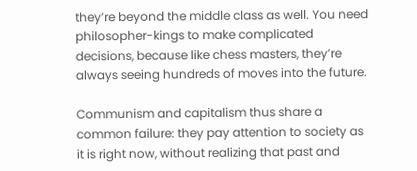they’re beyond the middle class as well. You need philosopher-kings to make complicated decisions, because like chess masters, they’re always seeing hundreds of moves into the future.

Communism and capitalism thus share a common failure: they pay attention to society as it is right now, without realizing that past and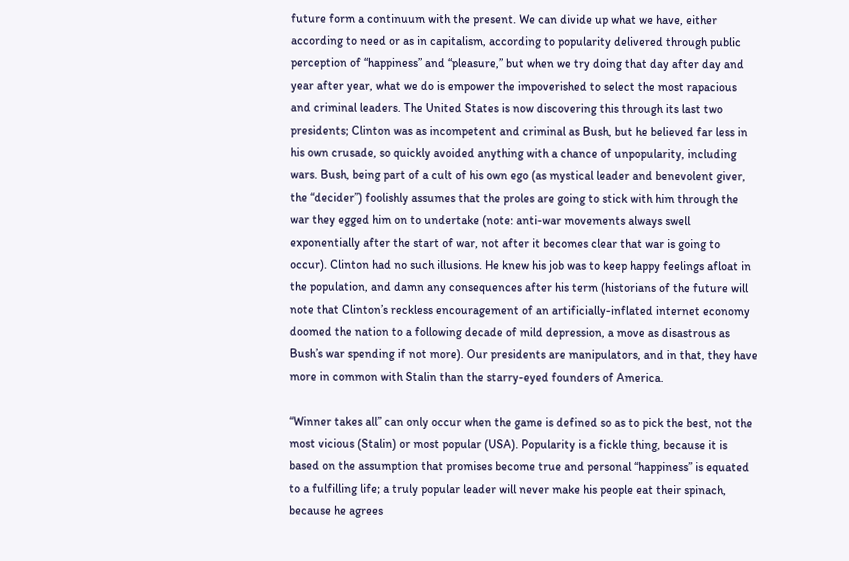future form a continuum with the present. We can divide up what we have, either according to need or as in capitalism, according to popularity delivered through public perception of “happiness” and “pleasure,” but when we try doing that day after day and year after year, what we do is empower the impoverished to select the most rapacious and criminal leaders. The United States is now discovering this through its last two presidents; Clinton was as incompetent and criminal as Bush, but he believed far less in his own crusade, so quickly avoided anything with a chance of unpopularity, including wars. Bush, being part of a cult of his own ego (as mystical leader and benevolent giver, the “decider”) foolishly assumes that the proles are going to stick with him through the war they egged him on to undertake (note: anti-war movements always swell exponentially after the start of war, not after it becomes clear that war is going to occur). Clinton had no such illusions. He knew his job was to keep happy feelings afloat in the population, and damn any consequences after his term (historians of the future will note that Clinton’s reckless encouragement of an artificially-inflated internet economy doomed the nation to a following decade of mild depression, a move as disastrous as Bush’s war spending if not more). Our presidents are manipulators, and in that, they have more in common with Stalin than the starry-eyed founders of America.

“Winner takes all” can only occur when the game is defined so as to pick the best, not the most vicious (Stalin) or most popular (USA). Popularity is a fickle thing, because it is based on the assumption that promises become true and personal “happiness” is equated to a fulfilling life; a truly popular leader will never make his people eat their spinach, because he agrees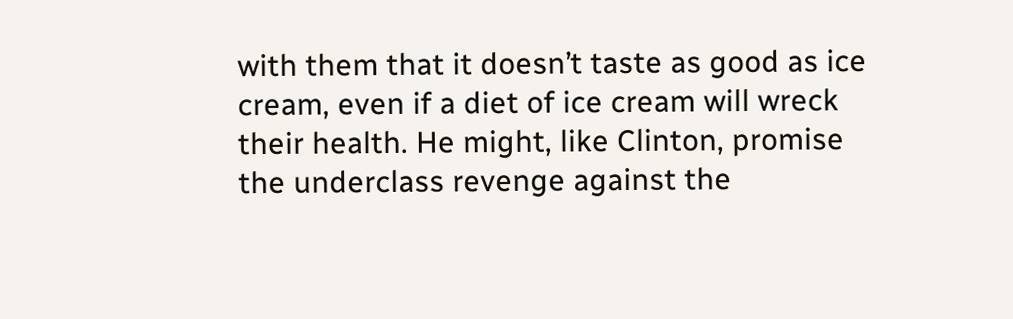with them that it doesn’t taste as good as ice cream, even if a diet of ice cream will wreck their health. He might, like Clinton, promise the underclass revenge against the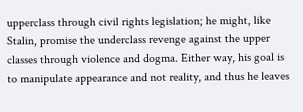upperclass through civil rights legislation; he might, like Stalin, promise the underclass revenge against the upper classes through violence and dogma. Either way, his goal is to manipulate appearance and not reality, and thus he leaves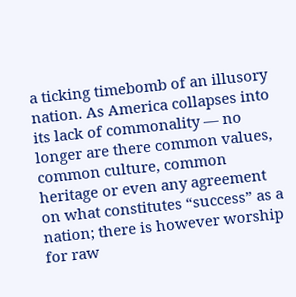a ticking timebomb of an illusory nation. As America collapses into its lack of commonality — no longer are there common values, common culture, common heritage or even any agreement on what constitutes “success” as a nation; there is however worship for raw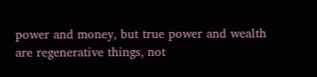power and money, but true power and wealth are regenerative things, not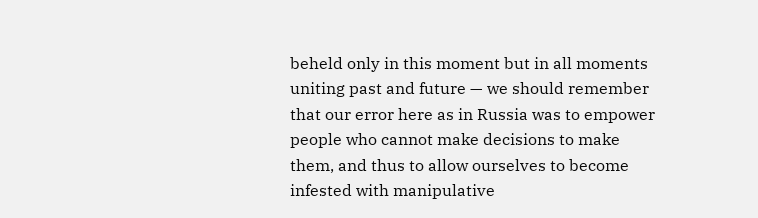beheld only in this moment but in all moments uniting past and future — we should remember that our error here as in Russia was to empower people who cannot make decisions to make them, and thus to allow ourselves to become infested with manipulative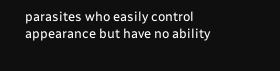parasites who easily control appearance but have no ability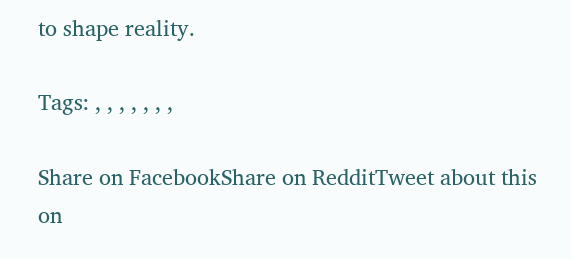to shape reality.

Tags: , , , , , , ,

Share on FacebookShare on RedditTweet about this on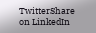TwitterShare on LinkedIn